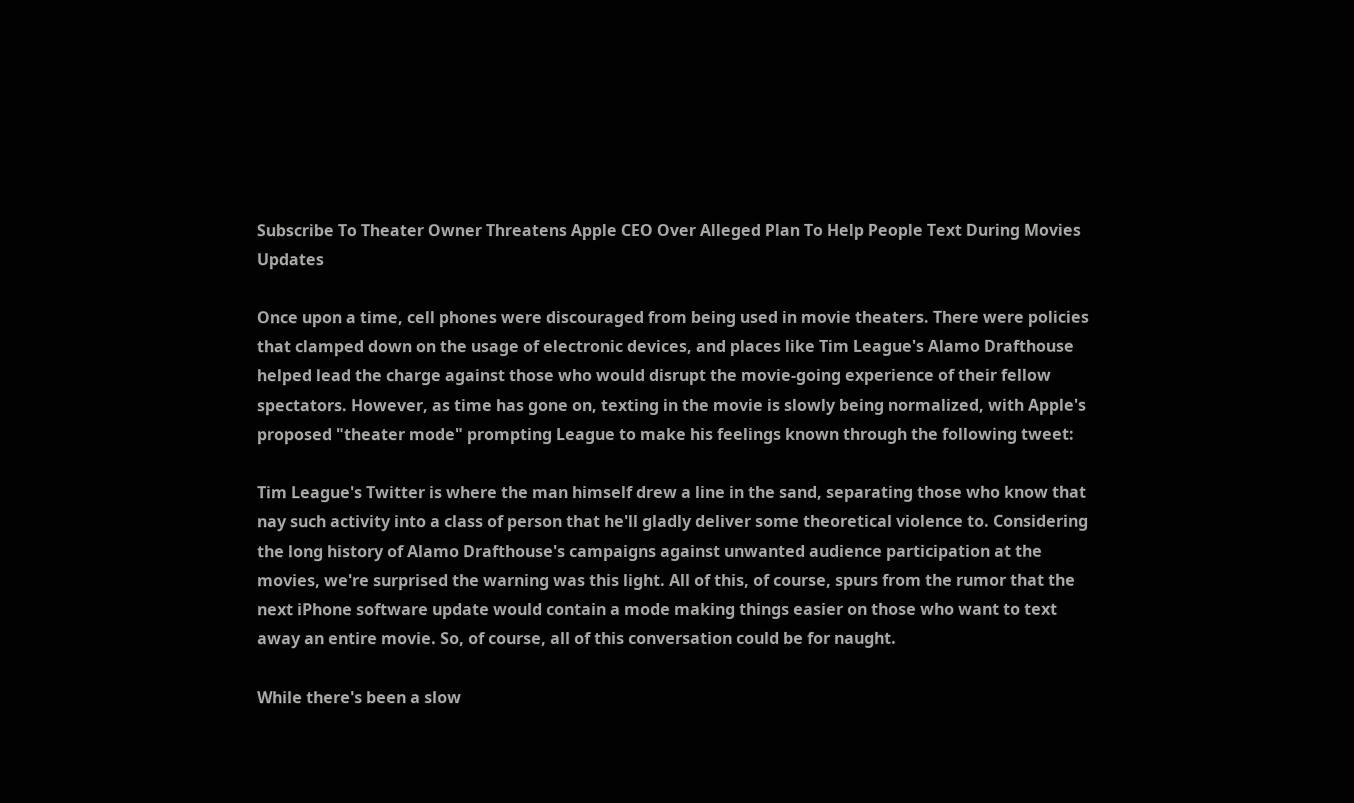Subscribe To Theater Owner Threatens Apple CEO Over Alleged Plan To Help People Text During Movies Updates

Once upon a time, cell phones were discouraged from being used in movie theaters. There were policies that clamped down on the usage of electronic devices, and places like Tim League's Alamo Drafthouse helped lead the charge against those who would disrupt the movie-going experience of their fellow spectators. However, as time has gone on, texting in the movie is slowly being normalized, with Apple's proposed "theater mode" prompting League to make his feelings known through the following tweet:

Tim League's Twitter is where the man himself drew a line in the sand, separating those who know that nay such activity into a class of person that he'll gladly deliver some theoretical violence to. Considering the long history of Alamo Drafthouse's campaigns against unwanted audience participation at the movies, we're surprised the warning was this light. All of this, of course, spurs from the rumor that the next iPhone software update would contain a mode making things easier on those who want to text away an entire movie. So, of course, all of this conversation could be for naught.

While there's been a slow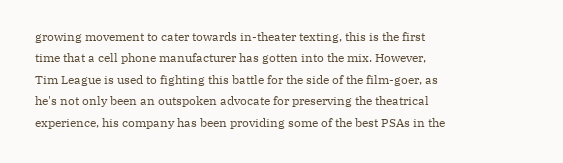growing movement to cater towards in-theater texting, this is the first time that a cell phone manufacturer has gotten into the mix. However, Tim League is used to fighting this battle for the side of the film-goer, as he's not only been an outspoken advocate for preserving the theatrical experience, his company has been providing some of the best PSAs in the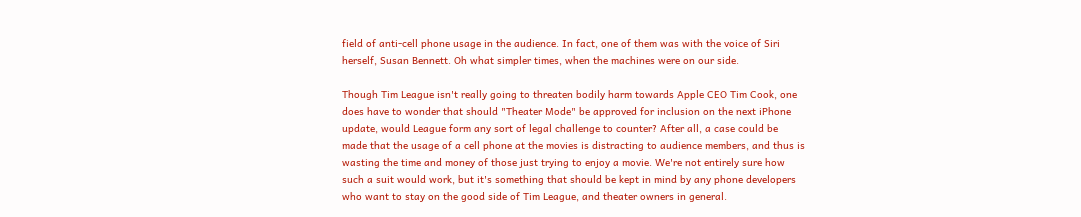field of anti-cell phone usage in the audience. In fact, one of them was with the voice of Siri herself, Susan Bennett. Oh what simpler times, when the machines were on our side.

Though Tim League isn't really going to threaten bodily harm towards Apple CEO Tim Cook, one does have to wonder that should "Theater Mode" be approved for inclusion on the next iPhone update, would League form any sort of legal challenge to counter? After all, a case could be made that the usage of a cell phone at the movies is distracting to audience members, and thus is wasting the time and money of those just trying to enjoy a movie. We're not entirely sure how such a suit would work, but it's something that should be kept in mind by any phone developers who want to stay on the good side of Tim League, and theater owners in general.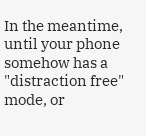In the meantime, until your phone somehow has a "distraction free" mode, or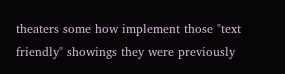theaters some how implement those "text friendly" showings they were previously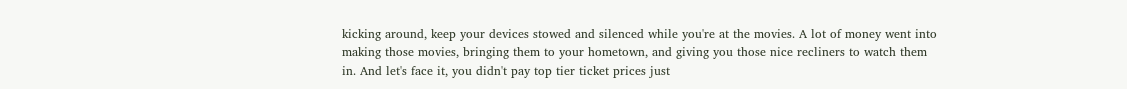kicking around, keep your devices stowed and silenced while you're at the movies. A lot of money went into making those movies, bringing them to your hometown, and giving you those nice recliners to watch them in. And let's face it, you didn't pay top tier ticket prices just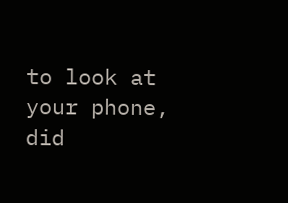to look at your phone, did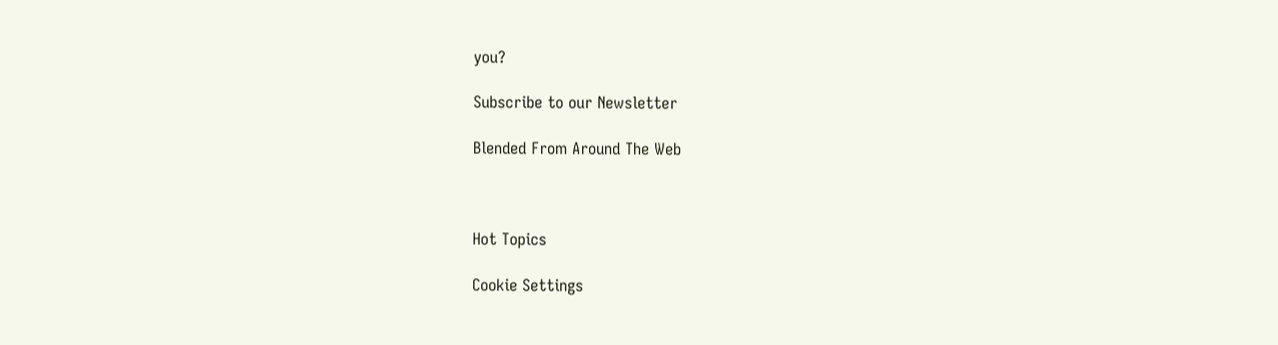you?

Subscribe to our Newsletter

Blended From Around The Web



Hot Topics

Cookie Settings